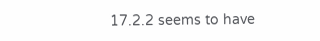17.2.2 seems to have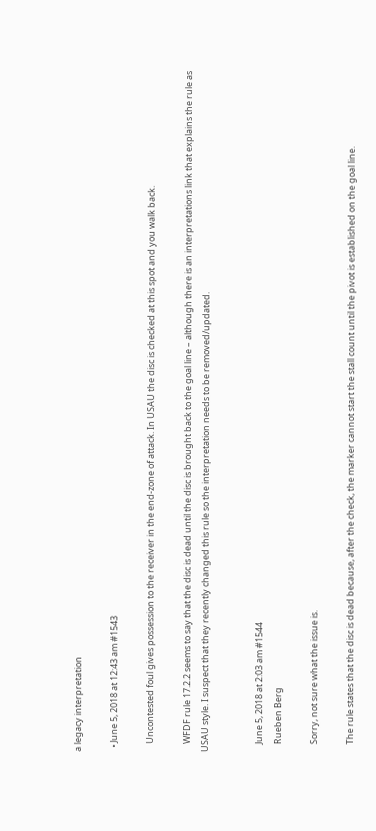a legacy interpretation

  • June 5, 2018 at 12:43 am #1543

    Uncontested foul gives possession to the receiver in the end-zone of attack. In USAU the disc is checked at this spot and you walk back.

    WFDF rule 17.2.2 seems to say that the disc is dead until the disc is brought back to the goal line – although there is an interpretations link that explains the rule as USAU style. I suspect that they recently changed this rule so the interpretation needs to be removed/updated.


    June 5, 2018 at 2:03 am #1544
    Rueben Berg

    Sorry, not sure what the issue is.

    The rule states that the disc is dead because, after the check, the marker cannot start the stall count until the pivot is established on the goal line.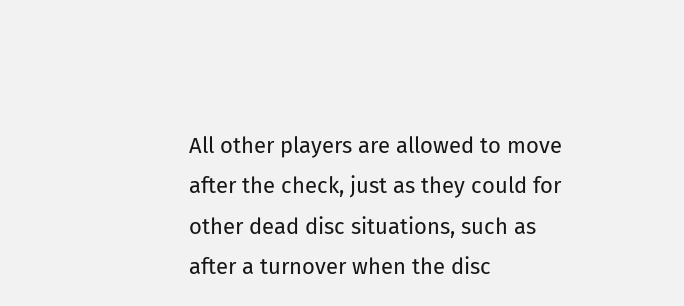All other players are allowed to move after the check, just as they could for other dead disc situations, such as after a turnover when the disc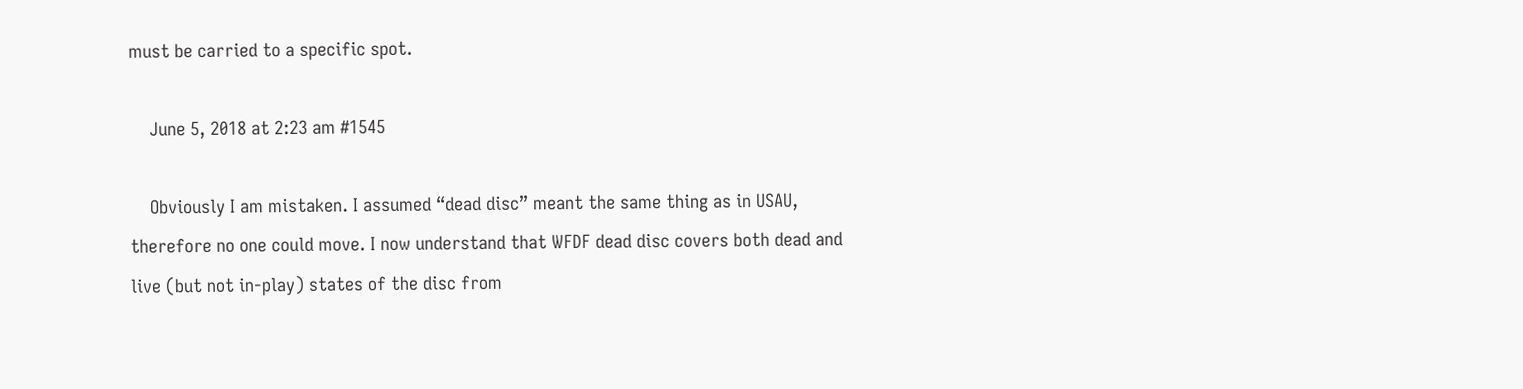must be carried to a specific spot.

    June 5, 2018 at 2:23 am #1545

    Obviously I am mistaken. I assumed “dead disc” meant the same thing as in USAU, therefore no one could move. I now understand that WFDF dead disc covers both dead and live (but not in-play) states of the disc from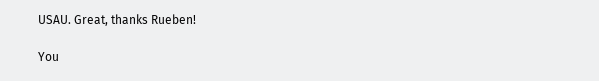USAU. Great, thanks Rueben!

You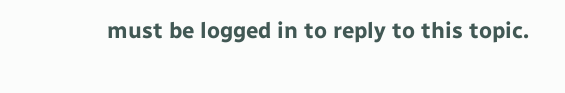must be logged in to reply to this topic.